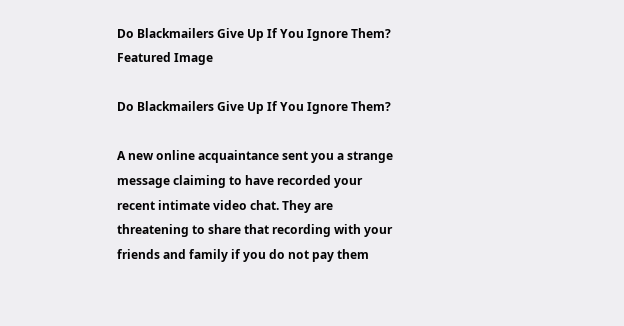Do Blackmailers Give Up If You Ignore Them? Featured Image

Do Blackmailers Give Up If You Ignore Them?

A new online acquaintance sent you a strange message claiming to have recorded your recent intimate video chat. They are threatening to share that recording with your friends and family if you do not pay them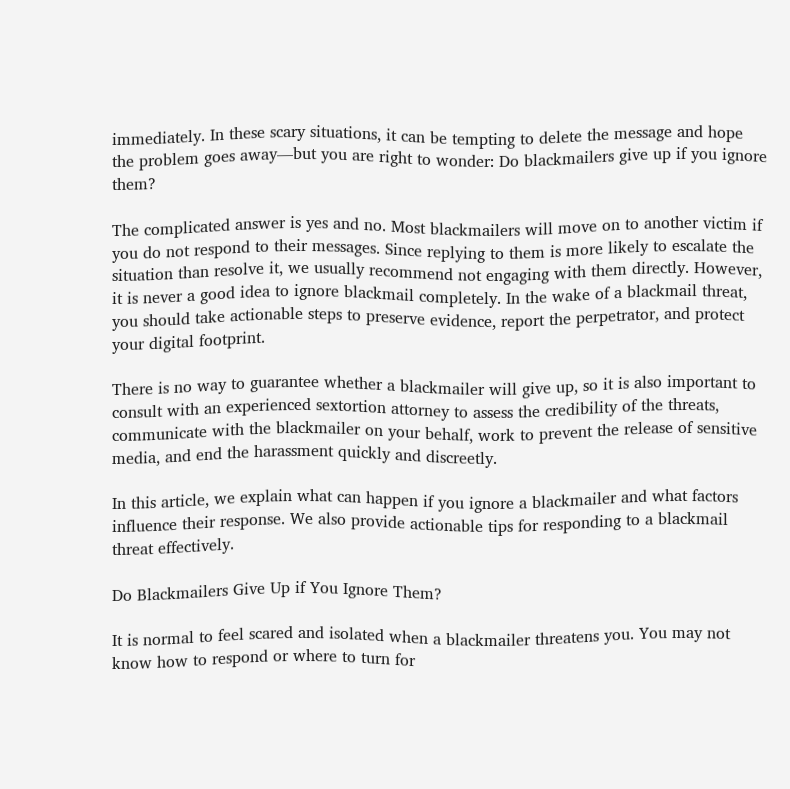immediately. In these scary situations, it can be tempting to delete the message and hope the problem goes away—but you are right to wonder: Do blackmailers give up if you ignore them?

The complicated answer is yes and no. Most blackmailers will move on to another victim if you do not respond to their messages. Since replying to them is more likely to escalate the situation than resolve it, we usually recommend not engaging with them directly. However, it is never a good idea to ignore blackmail completely. In the wake of a blackmail threat, you should take actionable steps to preserve evidence, report the perpetrator, and protect your digital footprint.

There is no way to guarantee whether a blackmailer will give up, so it is also important to consult with an experienced sextortion attorney to assess the credibility of the threats, communicate with the blackmailer on your behalf, work to prevent the release of sensitive media, and end the harassment quickly and discreetly.

In this article, we explain what can happen if you ignore a blackmailer and what factors influence their response. We also provide actionable tips for responding to a blackmail threat effectively.

Do Blackmailers Give Up if You Ignore Them?

It is normal to feel scared and isolated when a blackmailer threatens you. You may not know how to respond or where to turn for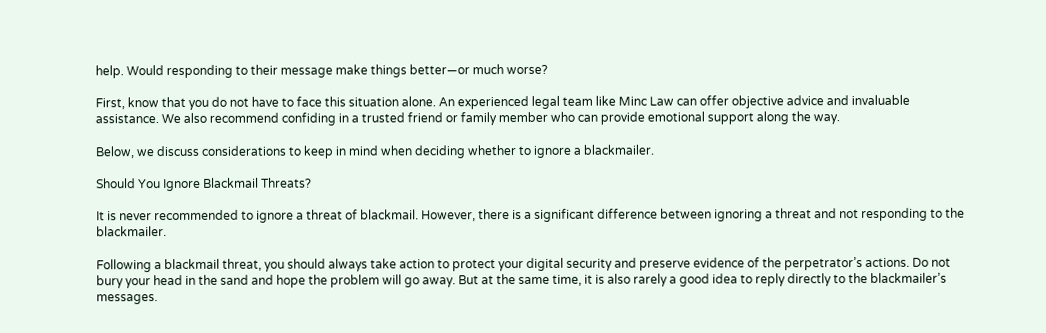help. Would responding to their message make things better—or much worse?

First, know that you do not have to face this situation alone. An experienced legal team like Minc Law can offer objective advice and invaluable assistance. We also recommend confiding in a trusted friend or family member who can provide emotional support along the way.

Below, we discuss considerations to keep in mind when deciding whether to ignore a blackmailer.

Should You Ignore Blackmail Threats?

It is never recommended to ignore a threat of blackmail. However, there is a significant difference between ignoring a threat and not responding to the blackmailer.

Following a blackmail threat, you should always take action to protect your digital security and preserve evidence of the perpetrator’s actions. Do not bury your head in the sand and hope the problem will go away. But at the same time, it is also rarely a good idea to reply directly to the blackmailer’s messages.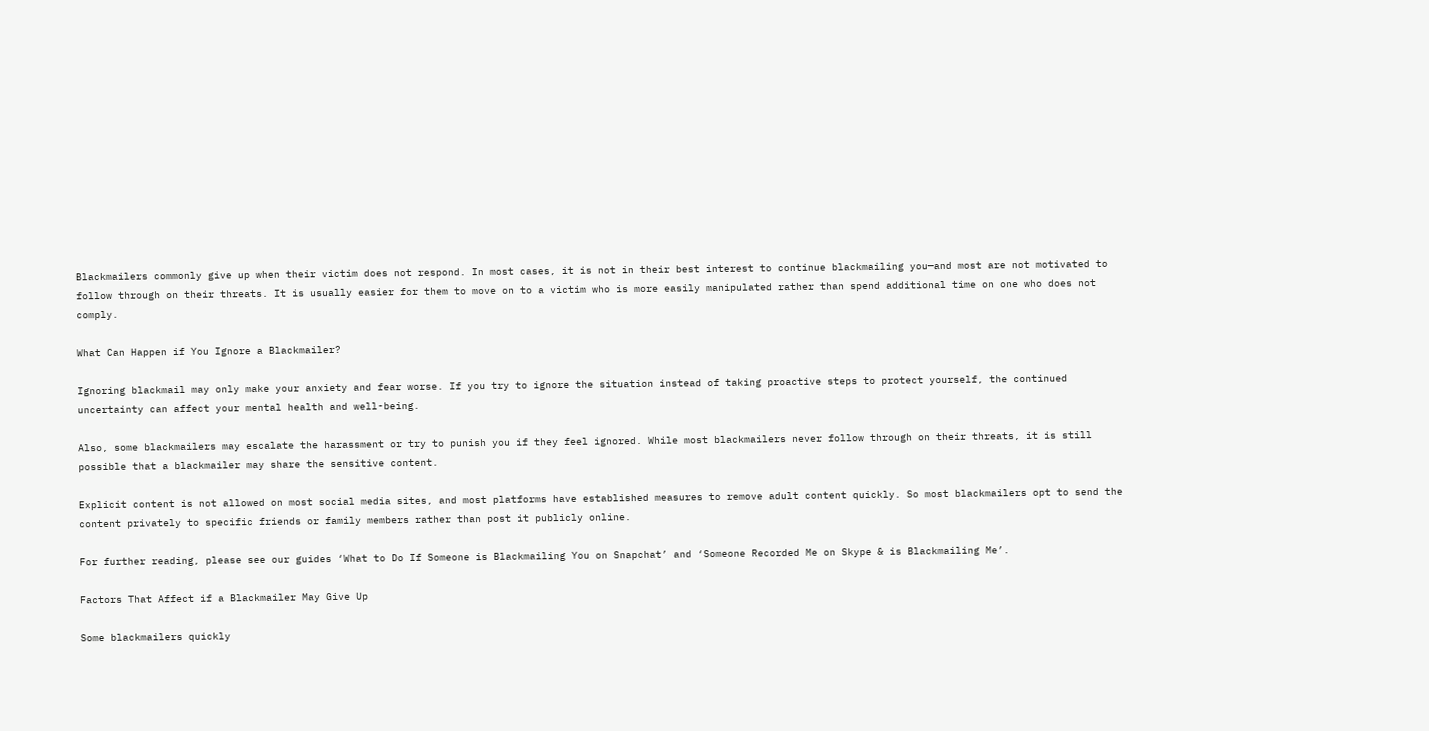Blackmailers commonly give up when their victim does not respond. In most cases, it is not in their best interest to continue blackmailing you—and most are not motivated to follow through on their threats. It is usually easier for them to move on to a victim who is more easily manipulated rather than spend additional time on one who does not comply.

What Can Happen if You Ignore a Blackmailer?

Ignoring blackmail may only make your anxiety and fear worse. If you try to ignore the situation instead of taking proactive steps to protect yourself, the continued uncertainty can affect your mental health and well-being.

Also, some blackmailers may escalate the harassment or try to punish you if they feel ignored. While most blackmailers never follow through on their threats, it is still possible that a blackmailer may share the sensitive content.

Explicit content is not allowed on most social media sites, and most platforms have established measures to remove adult content quickly. So most blackmailers opt to send the content privately to specific friends or family members rather than post it publicly online.

For further reading, please see our guides ‘What to Do If Someone is Blackmailing You on Snapchat’ and ‘Someone Recorded Me on Skype & is Blackmailing Me’.

Factors That Affect if a Blackmailer May Give Up

Some blackmailers quickly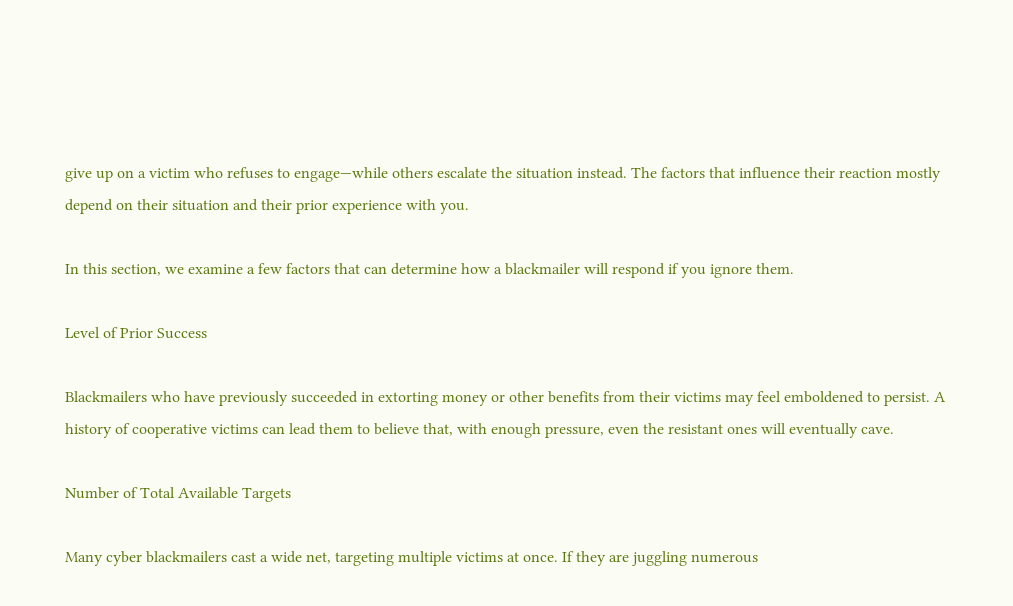give up on a victim who refuses to engage—while others escalate the situation instead. The factors that influence their reaction mostly depend on their situation and their prior experience with you.

In this section, we examine a few factors that can determine how a blackmailer will respond if you ignore them.

Level of Prior Success

Blackmailers who have previously succeeded in extorting money or other benefits from their victims may feel emboldened to persist. A history of cooperative victims can lead them to believe that, with enough pressure, even the resistant ones will eventually cave.

Number of Total Available Targets

Many cyber blackmailers cast a wide net, targeting multiple victims at once. If they are juggling numerous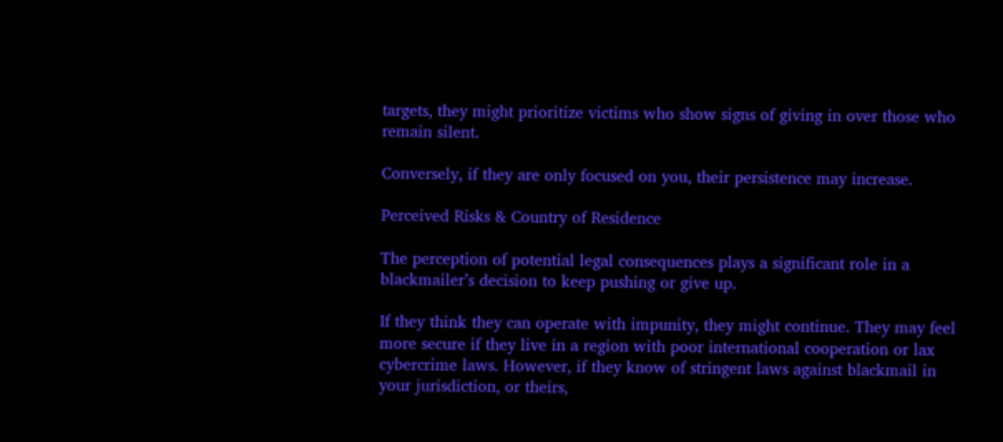targets, they might prioritize victims who show signs of giving in over those who remain silent.

Conversely, if they are only focused on you, their persistence may increase.

Perceived Risks & Country of Residence

The perception of potential legal consequences plays a significant role in a blackmailer’s decision to keep pushing or give up.

If they think they can operate with impunity, they might continue. They may feel more secure if they live in a region with poor international cooperation or lax cybercrime laws. However, if they know of stringent laws against blackmail in your jurisdiction, or theirs,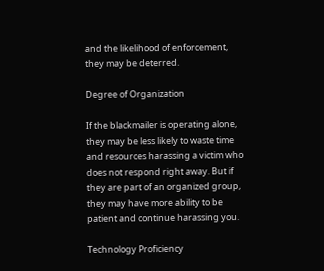and the likelihood of enforcement, they may be deterred.

Degree of Organization

If the blackmailer is operating alone, they may be less likely to waste time and resources harassing a victim who does not respond right away. But if they are part of an organized group, they may have more ability to be patient and continue harassing you.

Technology Proficiency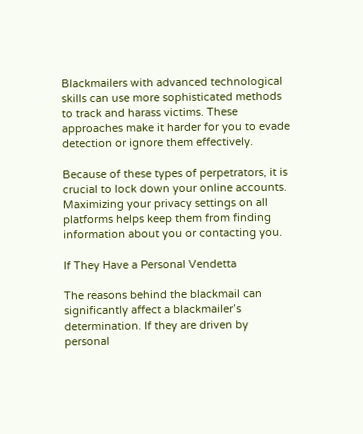Blackmailers with advanced technological skills can use more sophisticated methods to track and harass victims. These approaches make it harder for you to evade detection or ignore them effectively.

Because of these types of perpetrators, it is crucial to lock down your online accounts. Maximizing your privacy settings on all platforms helps keep them from finding information about you or contacting you.

If They Have a Personal Vendetta

The reasons behind the blackmail can significantly affect a blackmailer’s determination. If they are driven by personal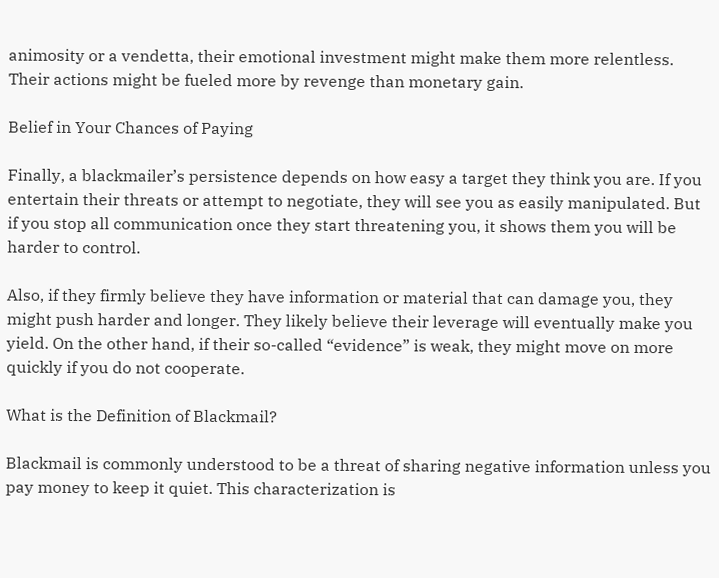animosity or a vendetta, their emotional investment might make them more relentless. Their actions might be fueled more by revenge than monetary gain.

Belief in Your Chances of Paying

Finally, a blackmailer’s persistence depends on how easy a target they think you are. If you entertain their threats or attempt to negotiate, they will see you as easily manipulated. But if you stop all communication once they start threatening you, it shows them you will be harder to control.

Also, if they firmly believe they have information or material that can damage you, they might push harder and longer. They likely believe their leverage will eventually make you yield. On the other hand, if their so-called “evidence” is weak, they might move on more quickly if you do not cooperate.

What is the Definition of Blackmail?

Blackmail is commonly understood to be a threat of sharing negative information unless you pay money to keep it quiet. This characterization is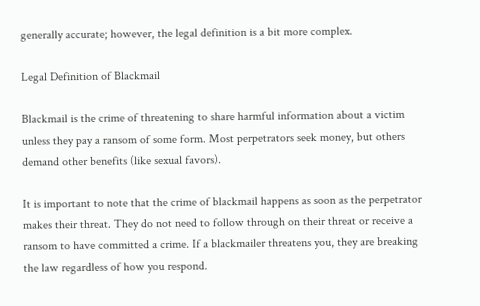generally accurate; however, the legal definition is a bit more complex.

Legal Definition of Blackmail

Blackmail is the crime of threatening to share harmful information about a victim unless they pay a ransom of some form. Most perpetrators seek money, but others demand other benefits (like sexual favors).

It is important to note that the crime of blackmail happens as soon as the perpetrator makes their threat. They do not need to follow through on their threat or receive a ransom to have committed a crime. If a blackmailer threatens you, they are breaking the law regardless of how you respond.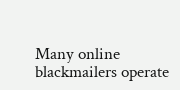Many online blackmailers operate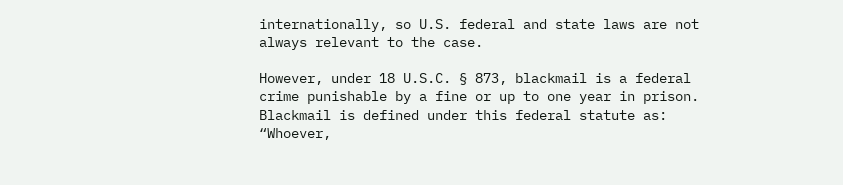internationally, so U.S. federal and state laws are not always relevant to the case.

However, under 18 U.S.C. § 873, blackmail is a federal crime punishable by a fine or up to one year in prison. Blackmail is defined under this federal statute as: “Whoever,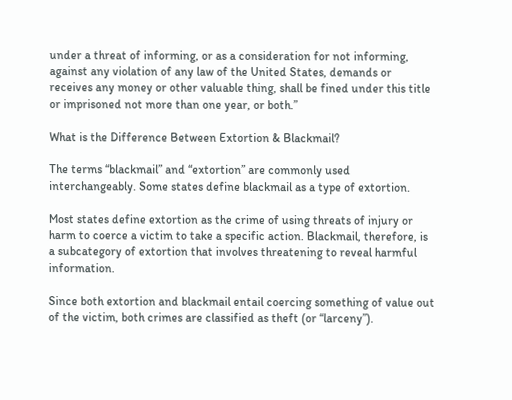under a threat of informing, or as a consideration for not informing, against any violation of any law of the United States, demands or receives any money or other valuable thing, shall be fined under this title or imprisoned not more than one year, or both.”

What is the Difference Between Extortion & Blackmail?

The terms “blackmail” and “extortion” are commonly used interchangeably. Some states define blackmail as a type of extortion.

Most states define extortion as the crime of using threats of injury or harm to coerce a victim to take a specific action. Blackmail, therefore, is a subcategory of extortion that involves threatening to reveal harmful information.

Since both extortion and blackmail entail coercing something of value out of the victim, both crimes are classified as theft (or “larceny”).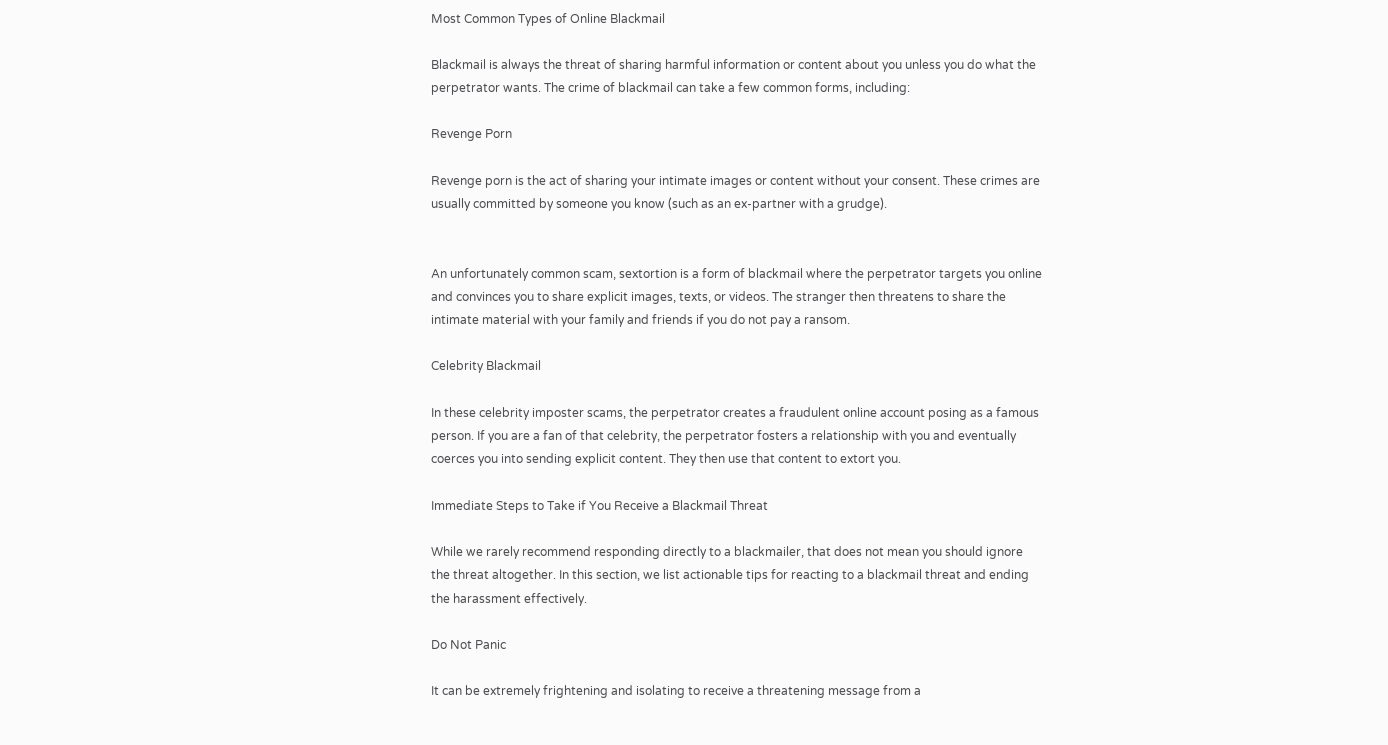Most Common Types of Online Blackmail

Blackmail is always the threat of sharing harmful information or content about you unless you do what the perpetrator wants. The crime of blackmail can take a few common forms, including:

Revenge Porn

Revenge porn is the act of sharing your intimate images or content without your consent. These crimes are usually committed by someone you know (such as an ex-partner with a grudge).


An unfortunately common scam, sextortion is a form of blackmail where the perpetrator targets you online and convinces you to share explicit images, texts, or videos. The stranger then threatens to share the intimate material with your family and friends if you do not pay a ransom.

Celebrity Blackmail

In these celebrity imposter scams, the perpetrator creates a fraudulent online account posing as a famous person. If you are a fan of that celebrity, the perpetrator fosters a relationship with you and eventually coerces you into sending explicit content. They then use that content to extort you.

Immediate Steps to Take if You Receive a Blackmail Threat

While we rarely recommend responding directly to a blackmailer, that does not mean you should ignore the threat altogether. In this section, we list actionable tips for reacting to a blackmail threat and ending the harassment effectively.

Do Not Panic

It can be extremely frightening and isolating to receive a threatening message from a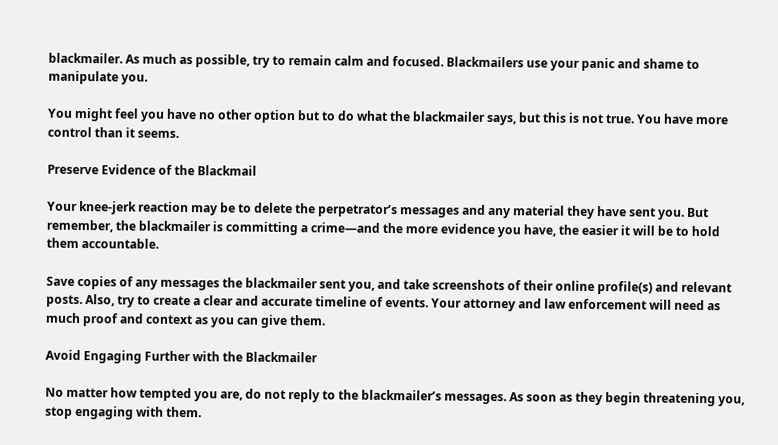blackmailer. As much as possible, try to remain calm and focused. Blackmailers use your panic and shame to manipulate you.

You might feel you have no other option but to do what the blackmailer says, but this is not true. You have more control than it seems.

Preserve Evidence of the Blackmail

Your knee-jerk reaction may be to delete the perpetrator’s messages and any material they have sent you. But remember, the blackmailer is committing a crime—and the more evidence you have, the easier it will be to hold them accountable.

Save copies of any messages the blackmailer sent you, and take screenshots of their online profile(s) and relevant posts. Also, try to create a clear and accurate timeline of events. Your attorney and law enforcement will need as much proof and context as you can give them.

Avoid Engaging Further with the Blackmailer

No matter how tempted you are, do not reply to the blackmailer’s messages. As soon as they begin threatening you, stop engaging with them.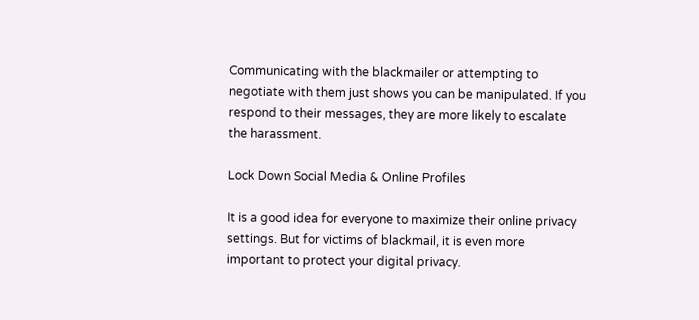Communicating with the blackmailer or attempting to negotiate with them just shows you can be manipulated. If you respond to their messages, they are more likely to escalate the harassment.

Lock Down Social Media & Online Profiles

It is a good idea for everyone to maximize their online privacy settings. But for victims of blackmail, it is even more important to protect your digital privacy.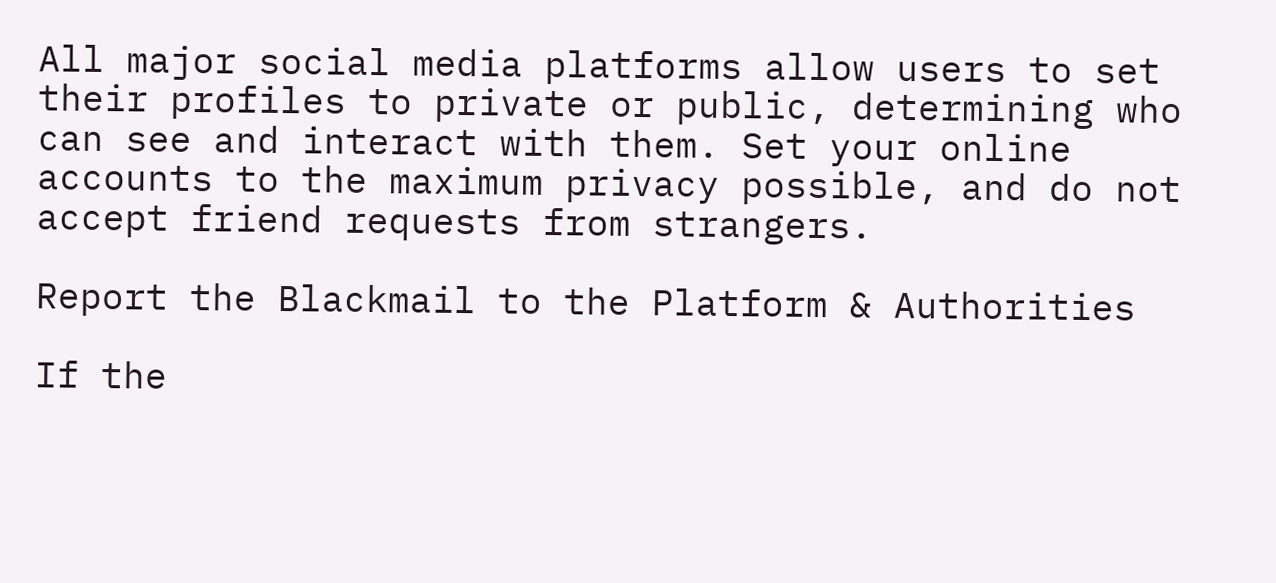All major social media platforms allow users to set their profiles to private or public, determining who can see and interact with them. Set your online accounts to the maximum privacy possible, and do not accept friend requests from strangers.

Report the Blackmail to the Platform & Authorities

If the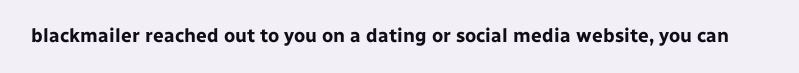blackmailer reached out to you on a dating or social media website, you can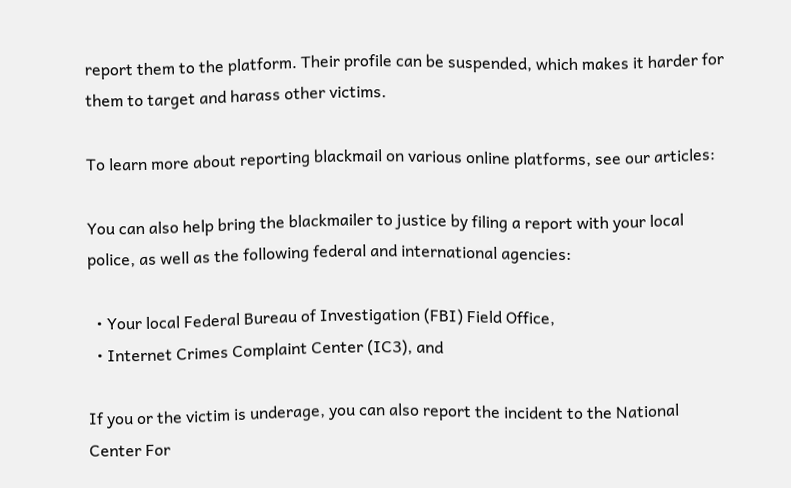report them to the platform. Their profile can be suspended, which makes it harder for them to target and harass other victims.

To learn more about reporting blackmail on various online platforms, see our articles:

You can also help bring the blackmailer to justice by filing a report with your local police, as well as the following federal and international agencies:

  • Your local Federal Bureau of Investigation (FBI) Field Office,
  • Internet Crimes Complaint Center (IC3), and

If you or the victim is underage, you can also report the incident to the National Center For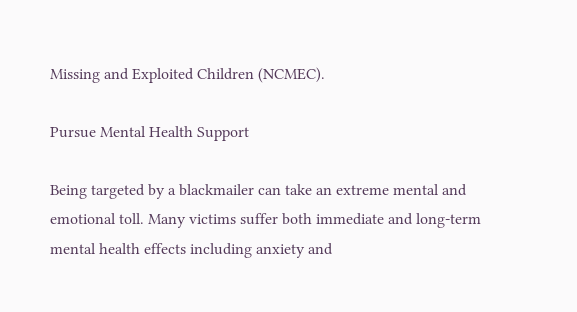Missing and Exploited Children (NCMEC).

Pursue Mental Health Support

Being targeted by a blackmailer can take an extreme mental and emotional toll. Many victims suffer both immediate and long-term mental health effects including anxiety and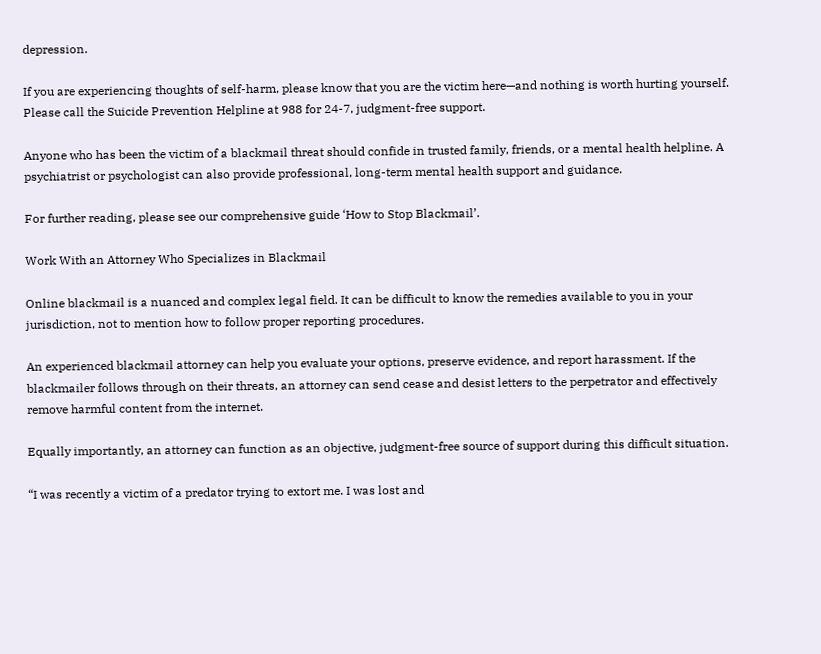depression.

If you are experiencing thoughts of self-harm, please know that you are the victim here—and nothing is worth hurting yourself. Please call the Suicide Prevention Helpline at 988 for 24-7, judgment-free support.

Anyone who has been the victim of a blackmail threat should confide in trusted family, friends, or a mental health helpline. A psychiatrist or psychologist can also provide professional, long-term mental health support and guidance.

For further reading, please see our comprehensive guide ‘How to Stop Blackmail’.

Work With an Attorney Who Specializes in Blackmail

Online blackmail is a nuanced and complex legal field. It can be difficult to know the remedies available to you in your jurisdiction, not to mention how to follow proper reporting procedures.

An experienced blackmail attorney can help you evaluate your options, preserve evidence, and report harassment. If the blackmailer follows through on their threats, an attorney can send cease and desist letters to the perpetrator and effectively remove harmful content from the internet.

Equally importantly, an attorney can function as an objective, judgment-free source of support during this difficult situation.

“I was recently a victim of a predator trying to extort me. I was lost and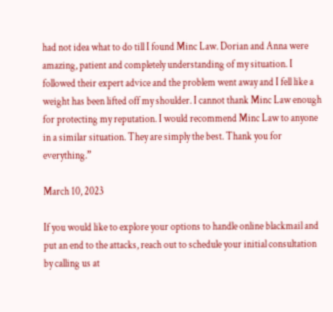had not idea what to do till I found Minc Law. Dorian and Anna were amazing, patient and completely understanding of my situation. I followed their expert advice and the problem went away and I fell like a weight has been lifted off my shoulder. I cannot thank Minc Law enough for protecting my reputation. I would recommend Minc Law to anyone in a similar situation. They are simply the best. Thank you for everything.”

March 10, 2023

If you would like to explore your options to handle online blackmail and put an end to the attacks, reach out to schedule your initial consultation by calling us at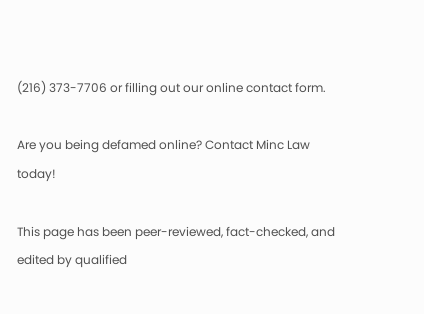(216) 373-7706 or filling out our online contact form.

Are you being defamed online? Contact Minc Law today!

This page has been peer-reviewed, fact-checked, and edited by qualified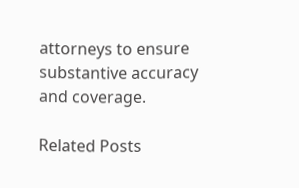attorneys to ensure substantive accuracy and coverage.

Related Posts